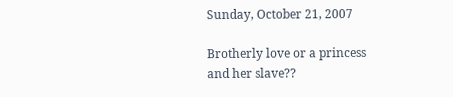Sunday, October 21, 2007

Brotherly love or a princess and her slave??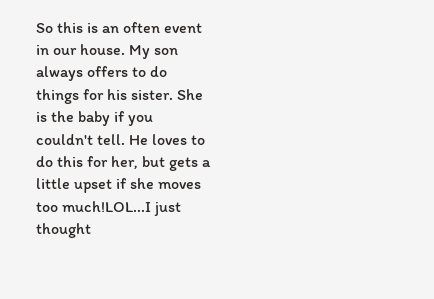So this is an often event in our house. My son always offers to do things for his sister. She is the baby if you couldn't tell. He loves to do this for her, but gets a little upset if she moves too much!LOL...I just thought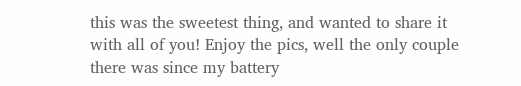this was the sweetest thing, and wanted to share it with all of you! Enjoy the pics, well the only couple there was since my battery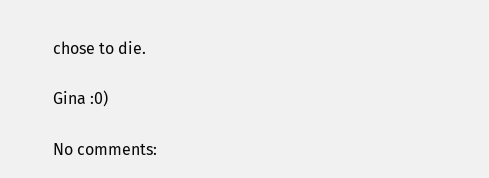chose to die.

Gina :0)

No comments: